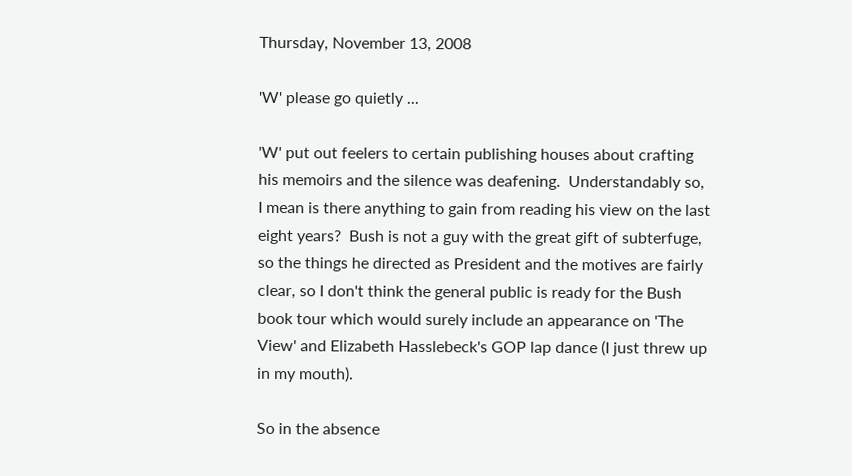Thursday, November 13, 2008

'W' please go quietly ...

'W' put out feelers to certain publishing houses about crafting his memoirs and the silence was deafening.  Understandably so, I mean is there anything to gain from reading his view on the last eight years?  Bush is not a guy with the great gift of subterfuge, so the things he directed as President and the motives are fairly clear, so I don't think the general public is ready for the Bush book tour which would surely include an appearance on 'The View' and Elizabeth Hasslebeck's GOP lap dance (I just threw up in my mouth).

So in the absence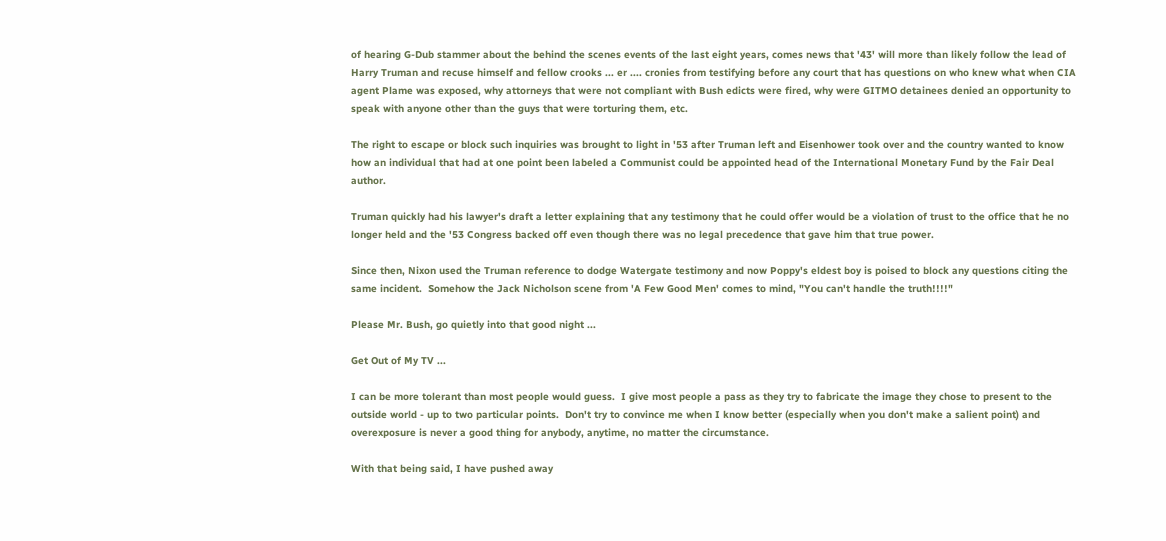of hearing G-Dub stammer about the behind the scenes events of the last eight years, comes news that '43' will more than likely follow the lead of Harry Truman and recuse himself and fellow crooks ... er .... cronies from testifying before any court that has questions on who knew what when CIA agent Plame was exposed, why attorneys that were not compliant with Bush edicts were fired, why were GITMO detainees denied an opportunity to speak with anyone other than the guys that were torturing them, etc.

The right to escape or block such inquiries was brought to light in '53 after Truman left and Eisenhower took over and the country wanted to know how an individual that had at one point been labeled a Communist could be appointed head of the International Monetary Fund by the Fair Deal author.

Truman quickly had his lawyer's draft a letter explaining that any testimony that he could offer would be a violation of trust to the office that he no longer held and the '53 Congress backed off even though there was no legal precedence that gave him that true power.

Since then, Nixon used the Truman reference to dodge Watergate testimony and now Poppy's eldest boy is poised to block any questions citing the same incident.  Somehow the Jack Nicholson scene from 'A Few Good Men' comes to mind, "You can't handle the truth!!!!"

Please Mr. Bush, go quietly into that good night ...

Get Out of My TV ...

I can be more tolerant than most people would guess.  I give most people a pass as they try to fabricate the image they chose to present to the outside world - up to two particular points.  Don't try to convince me when I know better (especially when you don't make a salient point) and overexposure is never a good thing for anybody, anytime, no matter the circumstance.

With that being said, I have pushed away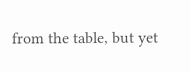from the table, but yet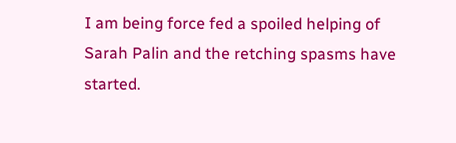I am being force fed a spoiled helping of Sarah Palin and the retching spasms have started.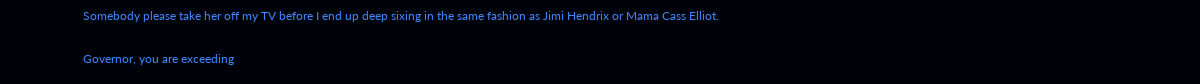Somebody please take her off my TV before I end up deep sixing in the same fashion as Jimi Hendrix or Mama Cass Elliot.

Governor, you are exceeding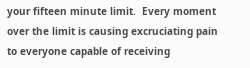your fifteen minute limit.  Every moment over the limit is causing excruciating pain to everyone capable of receiving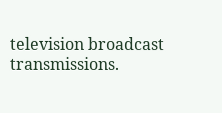television broadcast transmissions.